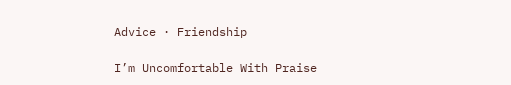Advice · Friendship

I’m Uncomfortable With Praise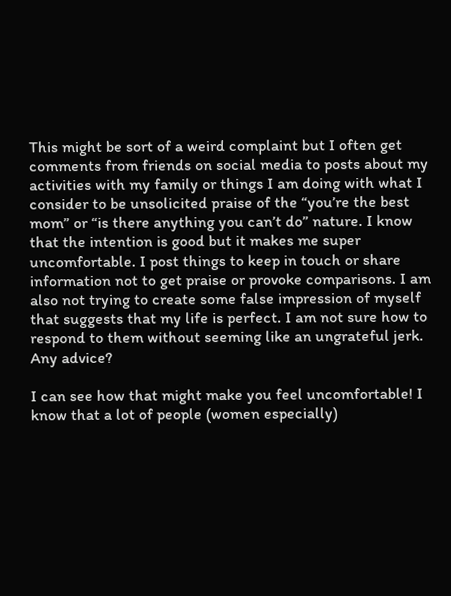This might be sort of a weird complaint but I often get comments from friends on social media to posts about my activities with my family or things I am doing with what I consider to be unsolicited praise of the “you’re the best mom” or “is there anything you can’t do” nature. I know that the intention is good but it makes me super uncomfortable. I post things to keep in touch or share information not to get praise or provoke comparisons. I am also not trying to create some false impression of myself that suggests that my life is perfect. I am not sure how to respond to them without seeming like an ungrateful jerk. Any advice?

I can see how that might make you feel uncomfortable! I know that a lot of people (women especially)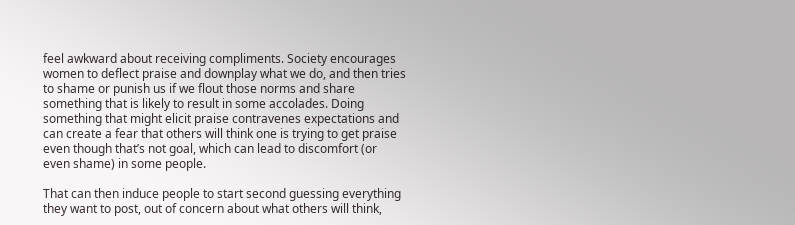feel awkward about receiving compliments. Society encourages women to deflect praise and downplay what we do, and then tries to shame or punish us if we flout those norms and share something that is likely to result in some accolades. Doing something that might elicit praise contravenes expectations and can create a fear that others will think one is trying to get praise even though that’s not goal, which can lead to discomfort (or even shame) in some people.

That can then induce people to start second guessing everything they want to post, out of concern about what others will think,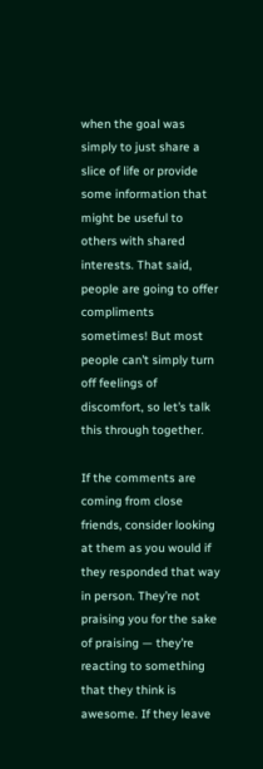when the goal was simply to just share a slice of life or provide some information that might be useful to others with shared interests. That said, people are going to offer compliments sometimes! But most people can’t simply turn off feelings of discomfort, so let’s talk this through together.

If the comments are coming from close friends, consider looking at them as you would if they responded that way in person. They’re not praising you for the sake of praising — they’re reacting to something that they think is awesome. If they leave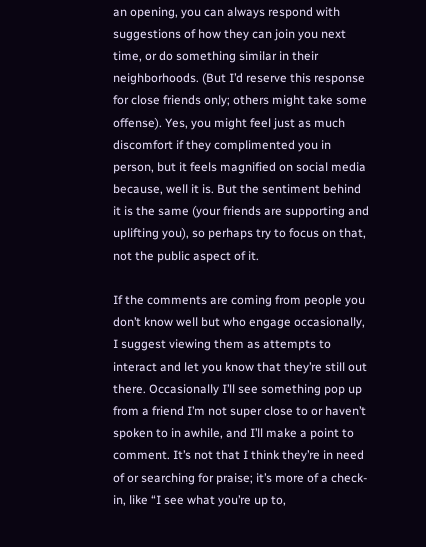an opening, you can always respond with suggestions of how they can join you next time, or do something similar in their neighborhoods. (But I’d reserve this response for close friends only; others might take some offense). Yes, you might feel just as much discomfort if they complimented you in person, but it feels magnified on social media because, well it is. But the sentiment behind it is the same (your friends are supporting and uplifting you), so perhaps try to focus on that, not the public aspect of it.

If the comments are coming from people you don’t know well but who engage occasionally, I suggest viewing them as attempts to interact and let you know that they’re still out there. Occasionally I’ll see something pop up from a friend I’m not super close to or haven’t spoken to in awhile, and I’ll make a point to comment. It’s not that I think they’re in need of or searching for praise; it’s more of a check-in, like “I see what you’re up to,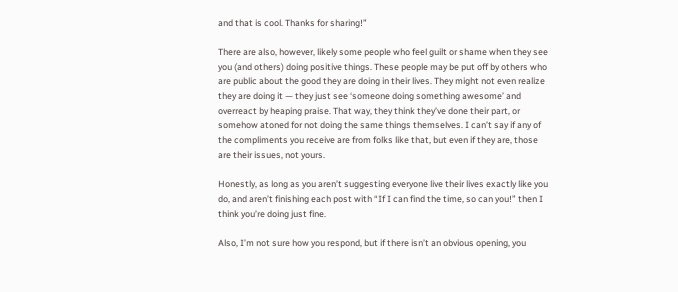and that is cool. Thanks for sharing!”

There are also, however, likely some people who feel guilt or shame when they see you (and others) doing positive things. These people may be put off by others who are public about the good they are doing in their lives. They might not even realize they are doing it — they just see ‘someone doing something awesome’ and overreact by heaping praise. That way, they think they’ve done their part, or somehow atoned for not doing the same things themselves. I can’t say if any of the compliments you receive are from folks like that, but even if they are, those are their issues, not yours.

Honestly, as long as you aren’t suggesting everyone live their lives exactly like you do, and aren’t finishing each post with “If I can find the time, so can you!” then I think you’re doing just fine.

Also, I’m not sure how you respond, but if there isn’t an obvious opening, you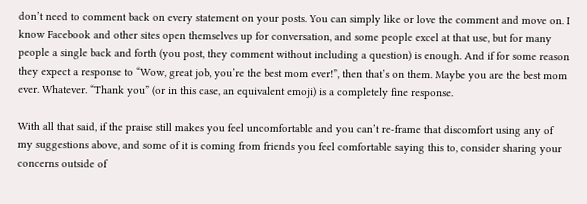don’t need to comment back on every statement on your posts. You can simply like or love the comment and move on. I know Facebook and other sites open themselves up for conversation, and some people excel at that use, but for many people a single back and forth (you post, they comment without including a question) is enough. And if for some reason they expect a response to “Wow, great job, you’re the best mom ever!”, then that’s on them. Maybe you are the best mom ever. Whatever. “Thank you” (or in this case, an equivalent emoji) is a completely fine response.

With all that said, if the praise still makes you feel uncomfortable and you can’t re-frame that discomfort using any of my suggestions above, and some of it is coming from friends you feel comfortable saying this to, consider sharing your concerns outside of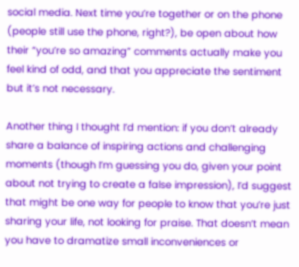social media. Next time you’re together or on the phone (people still use the phone, right?), be open about how their “you’re so amazing” comments actually make you feel kind of odd, and that you appreciate the sentiment but it’s not necessary.

Another thing I thought I’d mention: if you don’t already share a balance of inspiring actions and challenging moments (though I’m guessing you do, given your point about not trying to create a false impression), I’d suggest that might be one way for people to know that you’re just sharing your life, not looking for praise. That doesn’t mean you have to dramatize small inconveniences or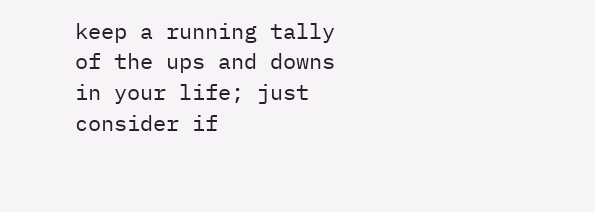keep a running tally of the ups and downs in your life; just consider if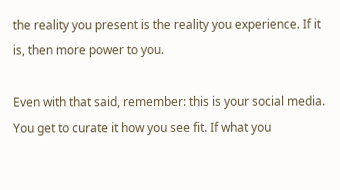the reality you present is the reality you experience. If it is, then more power to you.

Even with that said, remember: this is your social media. You get to curate it how you see fit. If what you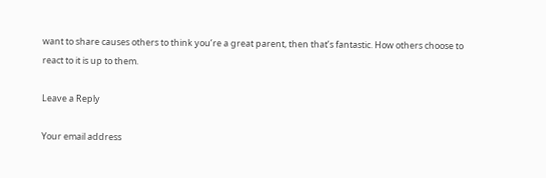want to share causes others to think you’re a great parent, then that’s fantastic. How others choose to react to it is up to them.

Leave a Reply

Your email address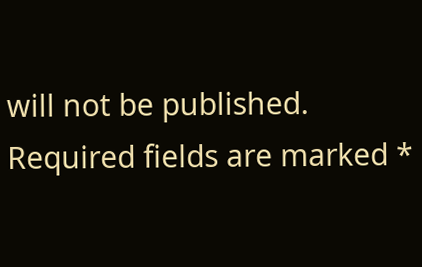will not be published. Required fields are marked *